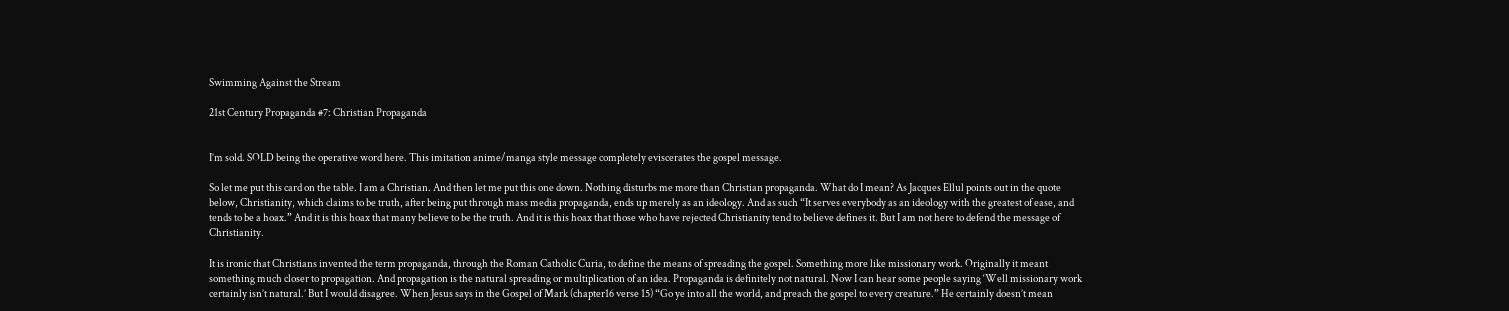Swimming Against the Stream

21st Century Propaganda #7: Christian Propaganda


I’m sold. SOLD being the operative word here. This imitation anime/manga style message completely eviscerates the gospel message.

So let me put this card on the table. I am a Christian. And then let me put this one down. Nothing disturbs me more than Christian propaganda. What do I mean? As Jacques Ellul points out in the quote below, Christianity, which claims to be truth, after being put through mass media propaganda, ends up merely as an ideology. And as such “It serves everybody as an ideology with the greatest of ease, and tends to be a hoax.” And it is this hoax that many believe to be the truth. And it is this hoax that those who have rejected Christianity tend to believe defines it. But I am not here to defend the message of Christianity.

It is ironic that Christians invented the term propaganda, through the Roman Catholic Curia, to define the means of spreading the gospel. Something more like missionary work. Originally it meant something much closer to propagation. And propagation is the natural spreading or multiplication of an idea. Propaganda is definitely not natural. Now I can hear some people saying ‘Well missionary work certainly isn’t natural.’ But I would disagree. When Jesus says in the Gospel of Mark (chapter16 verse 15) “Go ye into all the world, and preach the gospel to every creature.” He certainly doesn’t mean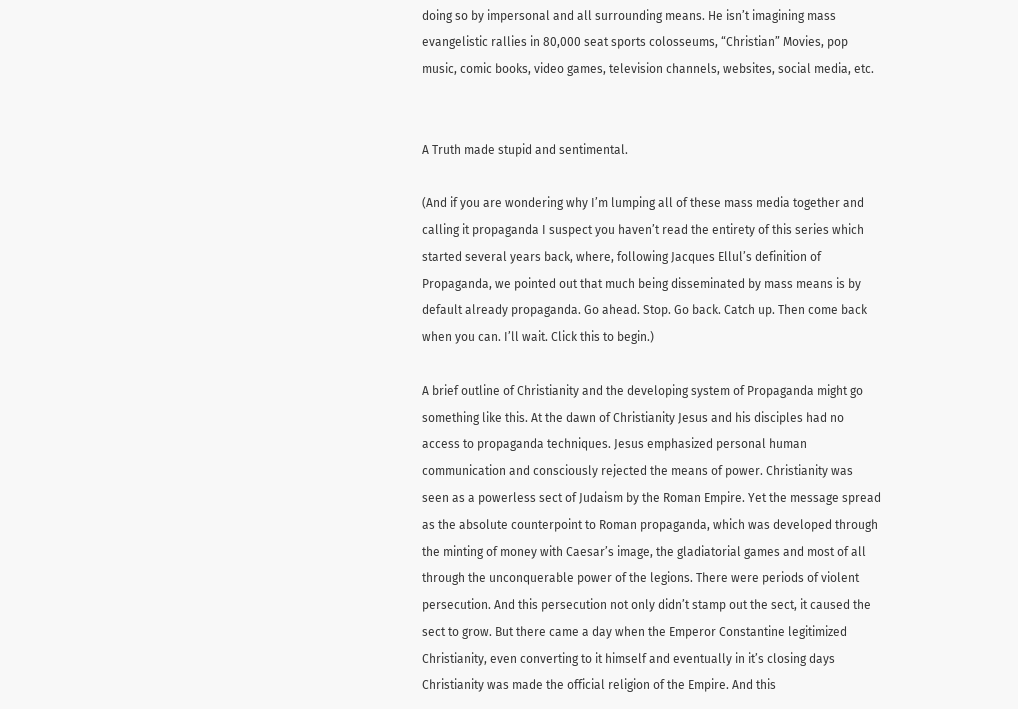doing so by impersonal and all surrounding means. He isn’t imagining mass evangelistic rallies in 80,000 seat sports colosseums, “Christian” Movies, pop music, comic books, video games, television channels, websites, social media, etc.


A Truth made stupid and sentimental.

(And if you are wondering why I’m lumping all of these mass media together and calling it propaganda I suspect you haven’t read the entirety of this series which started several years back, where, following Jacques Ellul’s definition of Propaganda, we pointed out that much being disseminated by mass means is by default already propaganda. Go ahead. Stop. Go back. Catch up. Then come back when you can. I’ll wait. Click this to begin.)

A brief outline of Christianity and the developing system of Propaganda might go something like this. At the dawn of Christianity Jesus and his disciples had no access to propaganda techniques. Jesus emphasized personal human communication and consciously rejected the means of power. Christianity was seen as a powerless sect of Judaism by the Roman Empire. Yet the message spread as the absolute counterpoint to Roman propaganda, which was developed through the minting of money with Caesar’s image, the gladiatorial games and most of all through the unconquerable power of the legions. There were periods of violent persecution. And this persecution not only didn’t stamp out the sect, it caused the sect to grow. But there came a day when the Emperor Constantine legitimized Christianity, even converting to it himself and eventually in it’s closing days Christianity was made the official religion of the Empire. And this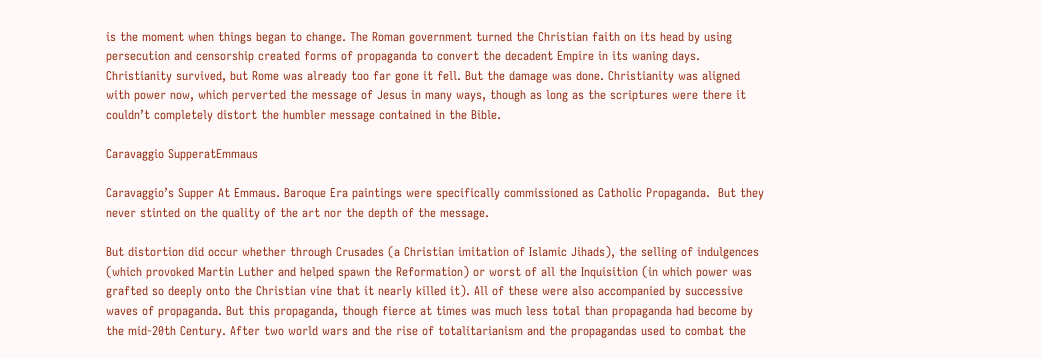is the moment when things began to change. The Roman government turned the Christian faith on its head by using persecution and censorship created forms of propaganda to convert the decadent Empire in its waning days. Christianity survived, but Rome was already too far gone it fell. But the damage was done. Christianity was aligned with power now, which perverted the message of Jesus in many ways, though as long as the scriptures were there it couldn’t completely distort the humbler message contained in the Bible.

Caravaggio SupperatEmmaus

Caravaggio’s Supper At Emmaus. Baroque Era paintings were specifically commissioned as Catholic Propaganda.  But they never stinted on the quality of the art nor the depth of the message.

But distortion did occur whether through Crusades (a Christian imitation of Islamic Jihads), the selling of indulgences (which provoked Martin Luther and helped spawn the Reformation) or worst of all the Inquisition (in which power was grafted so deeply onto the Christian vine that it nearly killed it). All of these were also accompanied by successive waves of propaganda. But this propaganda, though fierce at times was much less total than propaganda had become by the mid-20th Century. After two world wars and the rise of totalitarianism and the propagandas used to combat the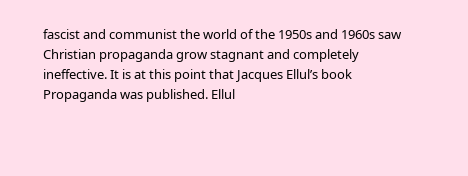fascist and communist the world of the 1950s and 1960s saw Christian propaganda grow stagnant and completely ineffective. It is at this point that Jacques Ellul’s book Propaganda was published. Ellul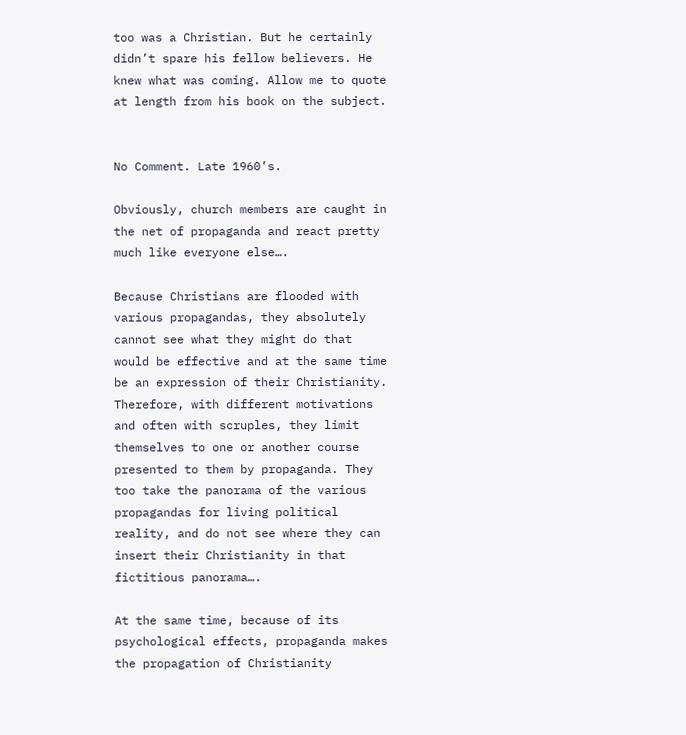too was a Christian. But he certainly didn’t spare his fellow believers. He knew what was coming. Allow me to quote at length from his book on the subject.


No Comment. Late 1960’s.

Obviously, church members are caught in the net of propaganda and react pretty much like everyone else….

Because Christians are flooded with various propagandas, they absolutely cannot see what they might do that would be effective and at the same time be an expression of their Christianity. Therefore, with different motivations and often with scruples, they limit themselves to one or another course presented to them by propaganda. They too take the panorama of the various propagandas for living political reality, and do not see where they can insert their Christianity in that fictitious panorama….

At the same time, because of its psychological effects, propaganda makes the propagation of Christianity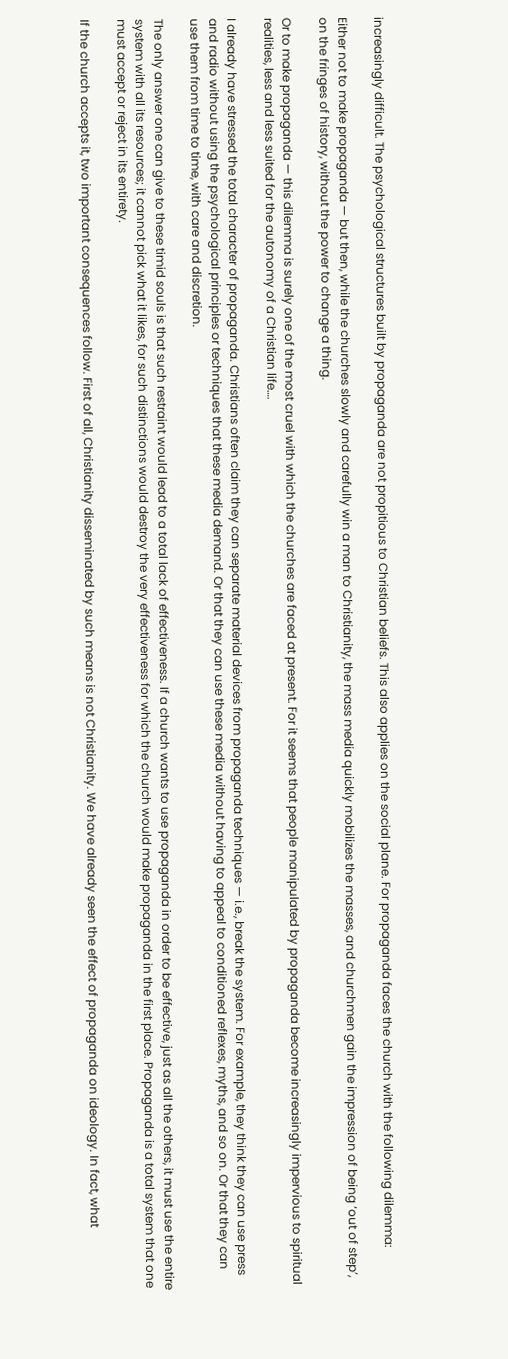increasingly difficult. The psychological structures built by propaganda are not propitious to Christian beliefs. This also applies on the social plane. For propaganda faces the church with the following dilemma:

Either not to make propaganda — but then, while the churches slowly and carefully win a man to Christianity, the mass media quickly mobilizes the masses, and churchmen gain the impression of being ‘out of step’, on the fringes of history, without the power to change a thing.

Or to make propaganda — this dilemma is surely one of the most cruel with which the churches are faced at present. For it seems that people manipulated by propaganda become increasingly impervious to spiritual realities, less and less suited for the autonomy of a Christian life….

I already have stressed the total character of propaganda. Christians often claim they can separate material devices from propaganda techniques — i.e., break the system. For example, they think they can use press and radio without using the psychological principles or techniques that these media demand. Or that they can use these media without having to appeal to conditioned reflexes, myths, and so on. Or that they can use them from time to time, with care and discretion.

The only answer one can give to these timid souls is that such restraint would lead to a total lack of effectiveness. If a church wants to use propaganda in order to be effective, just as all the others, it must use the entire system with all its resources; it cannot pick what it likes, for such distinctions would destroy the very effectiveness for which the church would make propaganda in the first place. Propaganda is a total system that one must accept or reject in its entirety.

If the church accepts it, two important consequences follow. First of all, Christianity disseminated by such means is not Christianity. We have already seen the effect of propaganda on ideology. In fact, what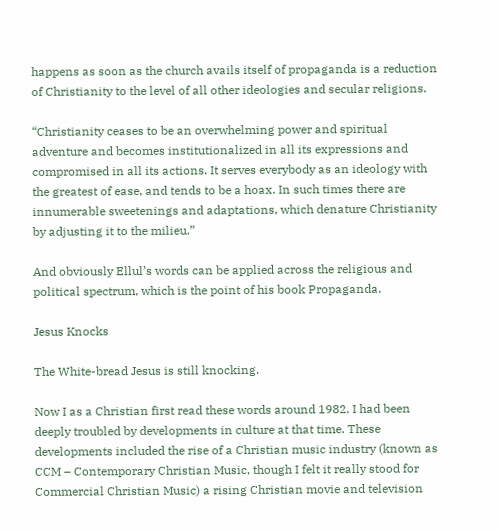happens as soon as the church avails itself of propaganda is a reduction of Christianity to the level of all other ideologies and secular religions.

“Christianity ceases to be an overwhelming power and spiritual adventure and becomes institutionalized in all its expressions and compromised in all its actions. It serves everybody as an ideology with the greatest of ease, and tends to be a hoax. In such times there are innumerable sweetenings and adaptations, which denature Christianity by adjusting it to the milieu.”

And obviously Ellul’s words can be applied across the religious and political spectrum, which is the point of his book Propaganda.

Jesus Knocks

The White-bread Jesus is still knocking.

Now I as a Christian first read these words around 1982. I had been deeply troubled by developments in culture at that time. These developments included the rise of a Christian music industry (known as CCM – Contemporary Christian Music, though I felt it really stood for Commercial Christian Music) a rising Christian movie and television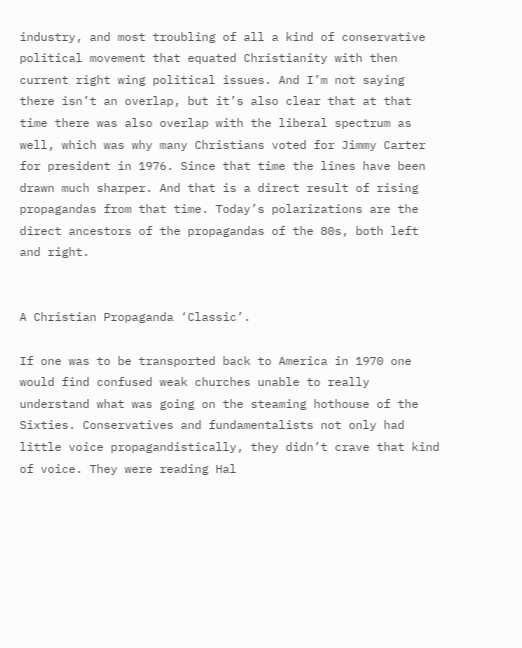industry, and most troubling of all a kind of conservative political movement that equated Christianity with then current right wing political issues. And I’m not saying there isn’t an overlap, but it’s also clear that at that time there was also overlap with the liberal spectrum as well, which was why many Christians voted for Jimmy Carter for president in 1976. Since that time the lines have been drawn much sharper. And that is a direct result of rising propagandas from that time. Today’s polarizations are the direct ancestors of the propagandas of the 80s, both left and right.


A Christian Propaganda ‘Classic’.

If one was to be transported back to America in 1970 one would find confused weak churches unable to really understand what was going on the steaming hothouse of the Sixties. Conservatives and fundamentalists not only had little voice propagandistically, they didn’t crave that kind of voice. They were reading Hal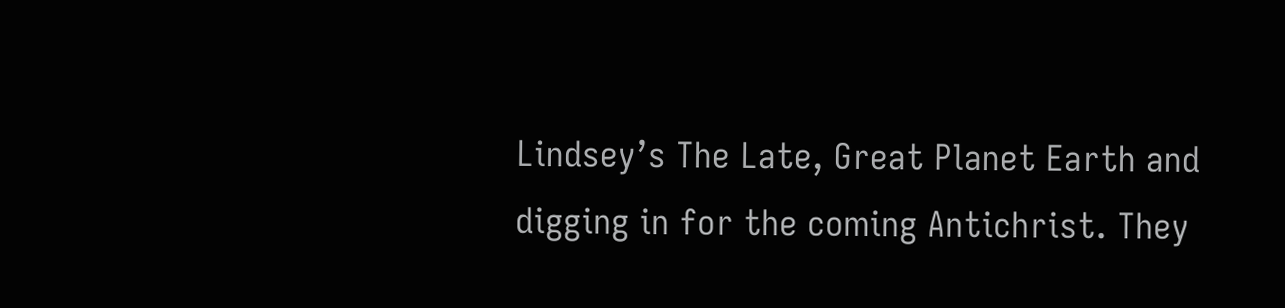Lindsey’s The Late, Great Planet Earth and digging in for the coming Antichrist. They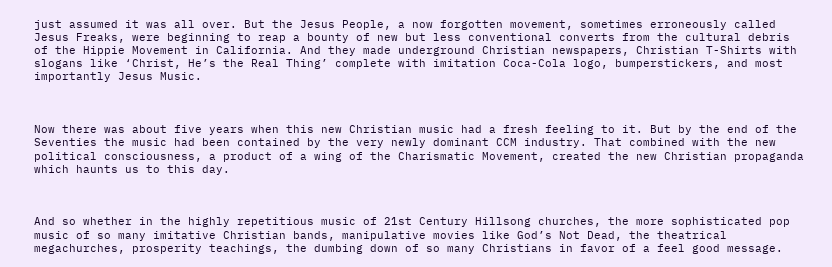just assumed it was all over. But the Jesus People, a now forgotten movement, sometimes erroneously called Jesus Freaks, were beginning to reap a bounty of new but less conventional converts from the cultural debris of the Hippie Movement in California. And they made underground Christian newspapers, Christian T-Shirts with slogans like ‘Christ, He’s the Real Thing’ complete with imitation Coca-Cola logo, bumperstickers, and most importantly Jesus Music.



Now there was about five years when this new Christian music had a fresh feeling to it. But by the end of the Seventies the music had been contained by the very newly dominant CCM industry. That combined with the new political consciousness, a product of a wing of the Charismatic Movement, created the new Christian propaganda which haunts us to this day.



And so whether in the highly repetitious music of 21st Century Hillsong churches, the more sophisticated pop music of so many imitative Christian bands, manipulative movies like God’s Not Dead, the theatrical megachurches, prosperity teachings, the dumbing down of so many Christians in favor of a feel good message.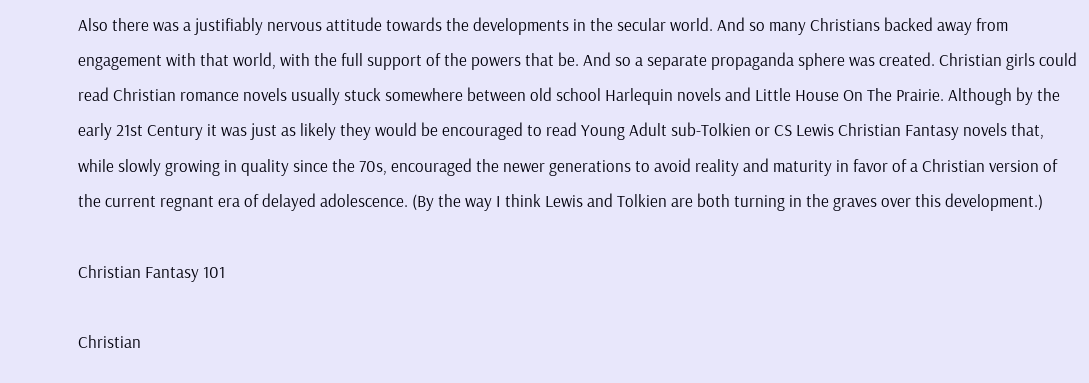Also there was a justifiably nervous attitude towards the developments in the secular world. And so many Christians backed away from engagement with that world, with the full support of the powers that be. And so a separate propaganda sphere was created. Christian girls could read Christian romance novels usually stuck somewhere between old school Harlequin novels and Little House On The Prairie. Although by the early 21st Century it was just as likely they would be encouraged to read Young Adult sub-Tolkien or CS Lewis Christian Fantasy novels that, while slowly growing in quality since the 70s, encouraged the newer generations to avoid reality and maturity in favor of a Christian version of the current regnant era of delayed adolescence. (By the way I think Lewis and Tolkien are both turning in the graves over this development.)

Christian Fantasy 101

Christian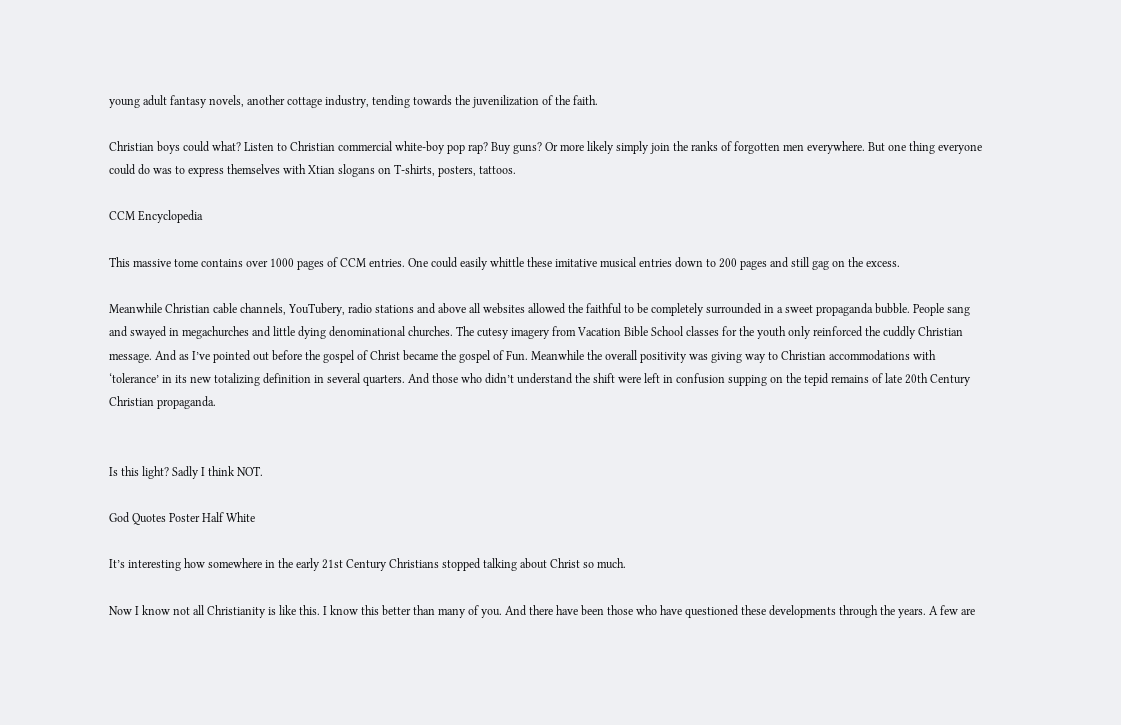young adult fantasy novels, another cottage industry, tending towards the juvenilization of the faith.

Christian boys could what? Listen to Christian commercial white-boy pop rap? Buy guns? Or more likely simply join the ranks of forgotten men everywhere. But one thing everyone could do was to express themselves with Xtian slogans on T-shirts, posters, tattoos.

CCM Encyclopedia

This massive tome contains over 1000 pages of CCM entries. One could easily whittle these imitative musical entries down to 200 pages and still gag on the excess.

Meanwhile Christian cable channels, YouTubery, radio stations and above all websites allowed the faithful to be completely surrounded in a sweet propaganda bubble. People sang and swayed in megachurches and little dying denominational churches. The cutesy imagery from Vacation Bible School classes for the youth only reinforced the cuddly Christian message. And as I’ve pointed out before the gospel of Christ became the gospel of Fun. Meanwhile the overall positivity was giving way to Christian accommodations with ‘tolerance’ in its new totalizing definition in several quarters. And those who didn’t understand the shift were left in confusion supping on the tepid remains of late 20th Century Christian propaganda.


Is this light? Sadly I think NOT.

God Quotes Poster Half White

It’s interesting how somewhere in the early 21st Century Christians stopped talking about Christ so much.

Now I know not all Christianity is like this. I know this better than many of you. And there have been those who have questioned these developments through the years. A few are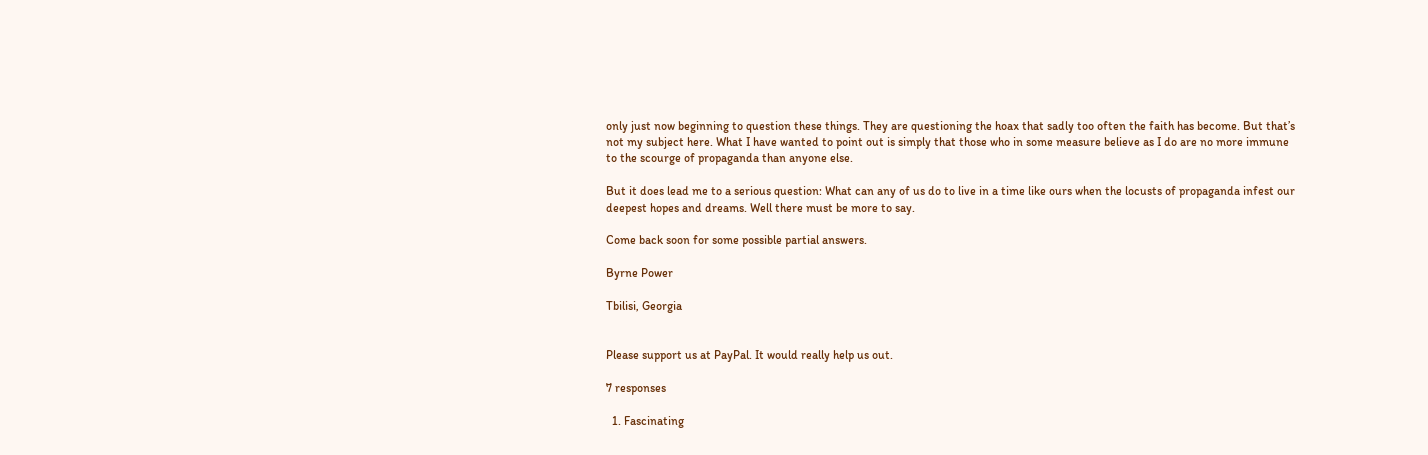only just now beginning to question these things. They are questioning the hoax that sadly too often the faith has become. But that’s not my subject here. What I have wanted to point out is simply that those who in some measure believe as I do are no more immune to the scourge of propaganda than anyone else.

But it does lead me to a serious question: What can any of us do to live in a time like ours when the locusts of propaganda infest our deepest hopes and dreams. Well there must be more to say.

Come back soon for some possible partial answers.

Byrne Power

Tbilisi, Georgia


Please support us at PayPal. It would really help us out.

7 responses

  1. Fascinating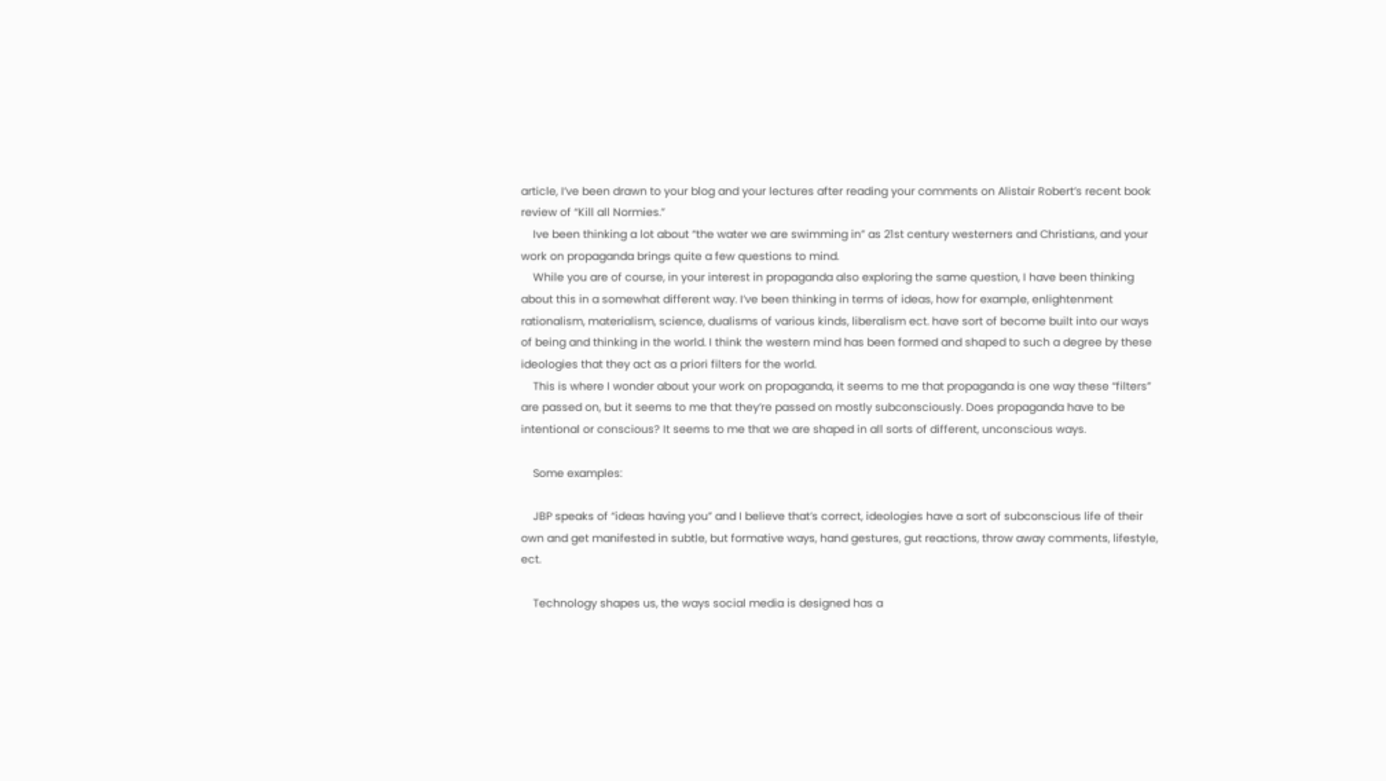article, I’ve been drawn to your blog and your lectures after reading your comments on Alistair Robert’s recent book review of “Kill all Normies.”
    Ive been thinking a lot about “the water we are swimming in” as 21st century westerners and Christians, and your work on propaganda brings quite a few questions to mind.
    While you are of course, in your interest in propaganda also exploring the same question, I have been thinking about this in a somewhat different way. I’ve been thinking in terms of ideas, how for example, enlightenment rationalism, materialism, science, dualisms of various kinds, liberalism ect. have sort of become built into our ways of being and thinking in the world. I think the western mind has been formed and shaped to such a degree by these ideologies that they act as a priori filters for the world.
    This is where I wonder about your work on propaganda, it seems to me that propaganda is one way these “filters” are passed on, but it seems to me that they’re passed on mostly subconsciously. Does propaganda have to be intentional or conscious? It seems to me that we are shaped in all sorts of different, unconscious ways.

    Some examples:

    JBP speaks of “ideas having you” and I believe that’s correct, ideologies have a sort of subconscious life of their own and get manifested in subtle, but formative ways, hand gestures, gut reactions, throw away comments, lifestyle, ect.

    Technology shapes us, the ways social media is designed has a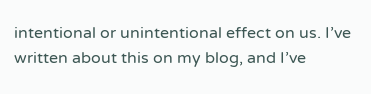intentional or unintentional effect on us. I’ve written about this on my blog, and I’ve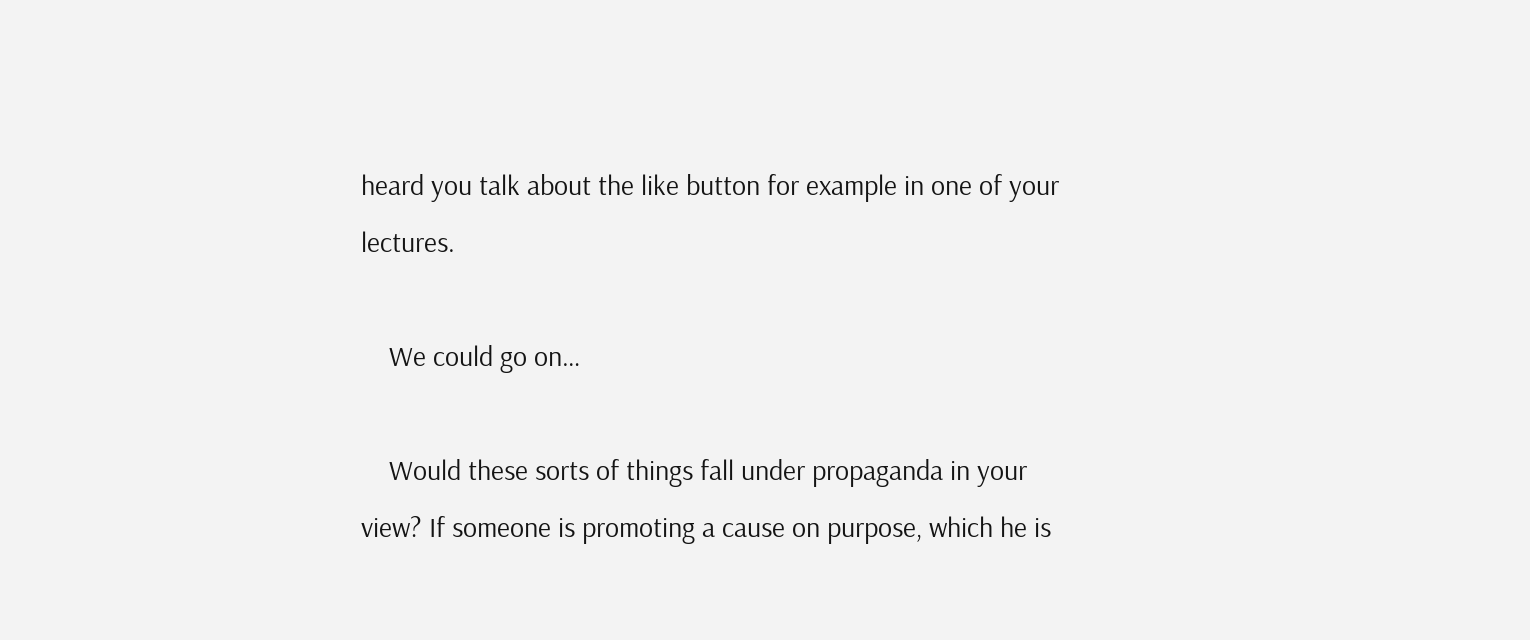heard you talk about the like button for example in one of your lectures.

    We could go on…

    Would these sorts of things fall under propaganda in your view? If someone is promoting a cause on purpose, which he is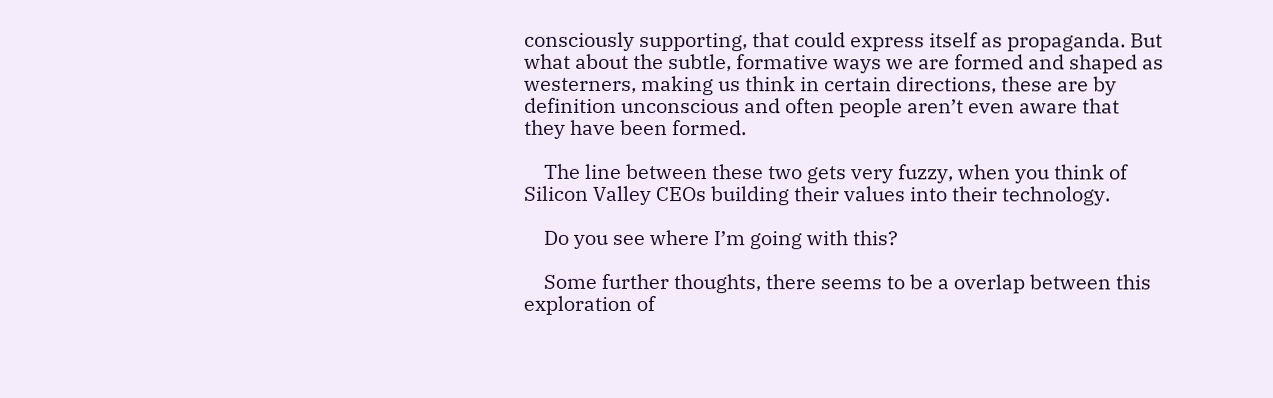consciously supporting, that could express itself as propaganda. But what about the subtle, formative ways we are formed and shaped as westerners, making us think in certain directions, these are by definition unconscious and often people aren’t even aware that they have been formed.

    The line between these two gets very fuzzy, when you think of Silicon Valley CEOs building their values into their technology.

    Do you see where I’m going with this?

    Some further thoughts, there seems to be a overlap between this exploration of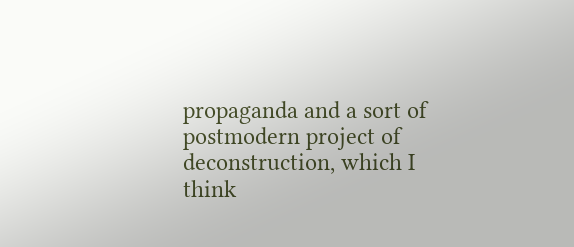propaganda and a sort of postmodern project of deconstruction, which I think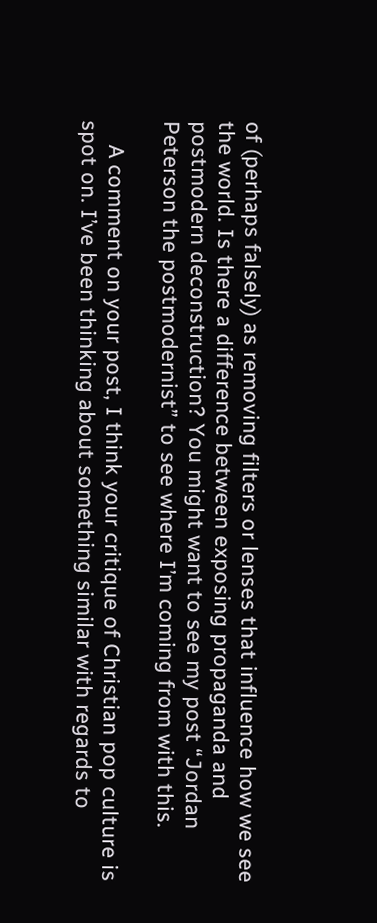of (perhaps falsely) as removing filters or lenses that influence how we see the world. Is there a difference between exposing propaganda and postmodern deconstruction? You might want to see my post “Jordan Peterson the postmodernist” to see where I’m coming from with this.

    A comment on your post, I think your critique of Christian pop culture is spot on. I’ve been thinking about something similar with regards to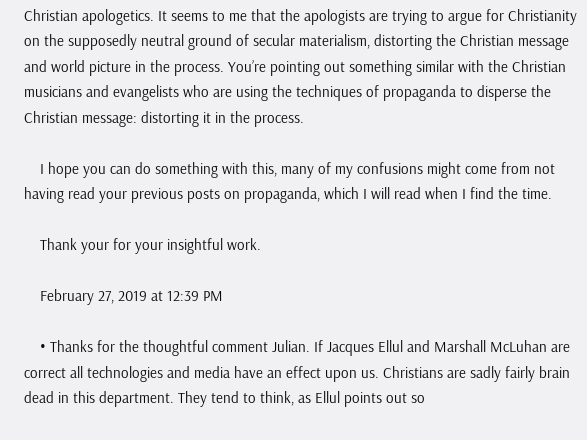Christian apologetics. It seems to me that the apologists are trying to argue for Christianity on the supposedly neutral ground of secular materialism, distorting the Christian message and world picture in the process. You’re pointing out something similar with the Christian musicians and evangelists who are using the techniques of propaganda to disperse the Christian message: distorting it in the process.

    I hope you can do something with this, many of my confusions might come from not having read your previous posts on propaganda, which I will read when I find the time.

    Thank your for your insightful work.

    February 27, 2019 at 12:39 PM

    • Thanks for the thoughtful comment Julian. If Jacques Ellul and Marshall McLuhan are correct all technologies and media have an effect upon us. Christians are sadly fairly brain dead in this department. They tend to think, as Ellul points out so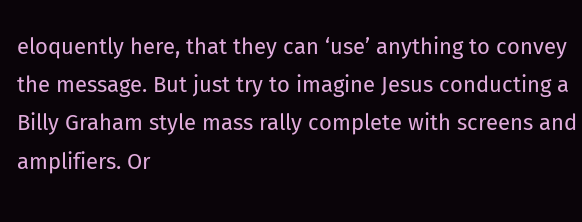eloquently here, that they can ‘use’ anything to convey the message. But just try to imagine Jesus conducting a Billy Graham style mass rally complete with screens and amplifiers. Or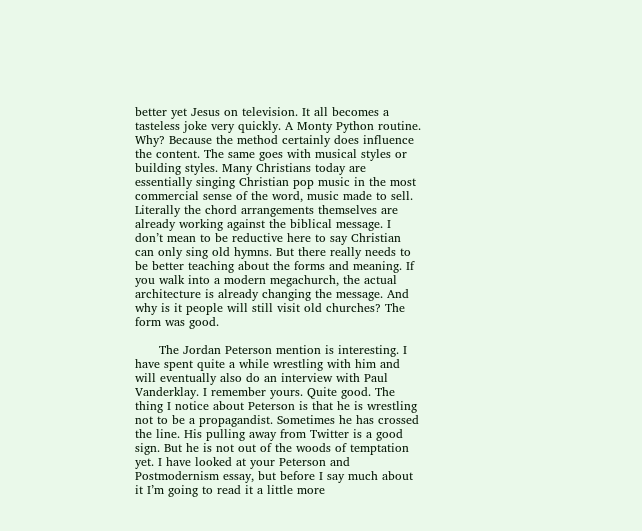better yet Jesus on television. It all becomes a tasteless joke very quickly. A Monty Python routine. Why? Because the method certainly does influence the content. The same goes with musical styles or building styles. Many Christians today are essentially singing Christian pop music in the most commercial sense of the word, music made to sell. Literally the chord arrangements themselves are already working against the biblical message. I don’t mean to be reductive here to say Christian can only sing old hymns. But there really needs to be better teaching about the forms and meaning. If you walk into a modern megachurch, the actual architecture is already changing the message. And why is it people will still visit old churches? The form was good.

      The Jordan Peterson mention is interesting. I have spent quite a while wrestling with him and will eventually also do an interview with Paul Vanderklay. I remember yours. Quite good. The thing I notice about Peterson is that he is wrestling not to be a propagandist. Sometimes he has crossed the line. His pulling away from Twitter is a good sign. But he is not out of the woods of temptation yet. I have looked at your Peterson and Postmodernism essay, but before I say much about it I’m going to read it a little more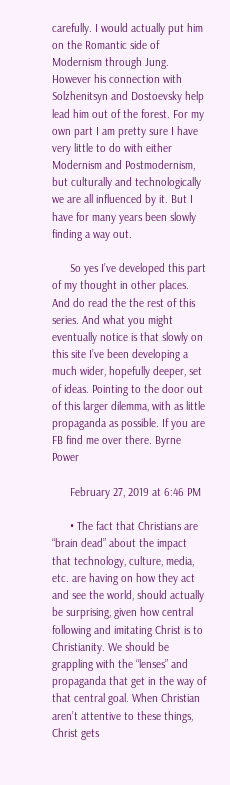carefully. I would actually put him on the Romantic side of Modernism through Jung. However his connection with Solzhenitsyn and Dostoevsky help lead him out of the forest. For my own part I am pretty sure I have very little to do with either Modernism and Postmodernism, but culturally and technologically we are all influenced by it. But I have for many years been slowly finding a way out.

      So yes I’ve developed this part of my thought in other places. And do read the the rest of this series. And what you might eventually notice is that slowly on this site I’ve been developing a much wider, hopefully deeper, set of ideas. Pointing to the door out of this larger dilemma, with as little propaganda as possible. If you are FB find me over there. Byrne Power

      February 27, 2019 at 6:46 PM

      • The fact that Christians are “brain dead” about the impact that technology, culture, media, etc. are having on how they act and see the world, should actually be surprising, given how central following and imitating Christ is to Christianity. We should be grappling with the “lenses” and propaganda that get in the way of that central goal. When Christian aren’t attentive to these things, Christ gets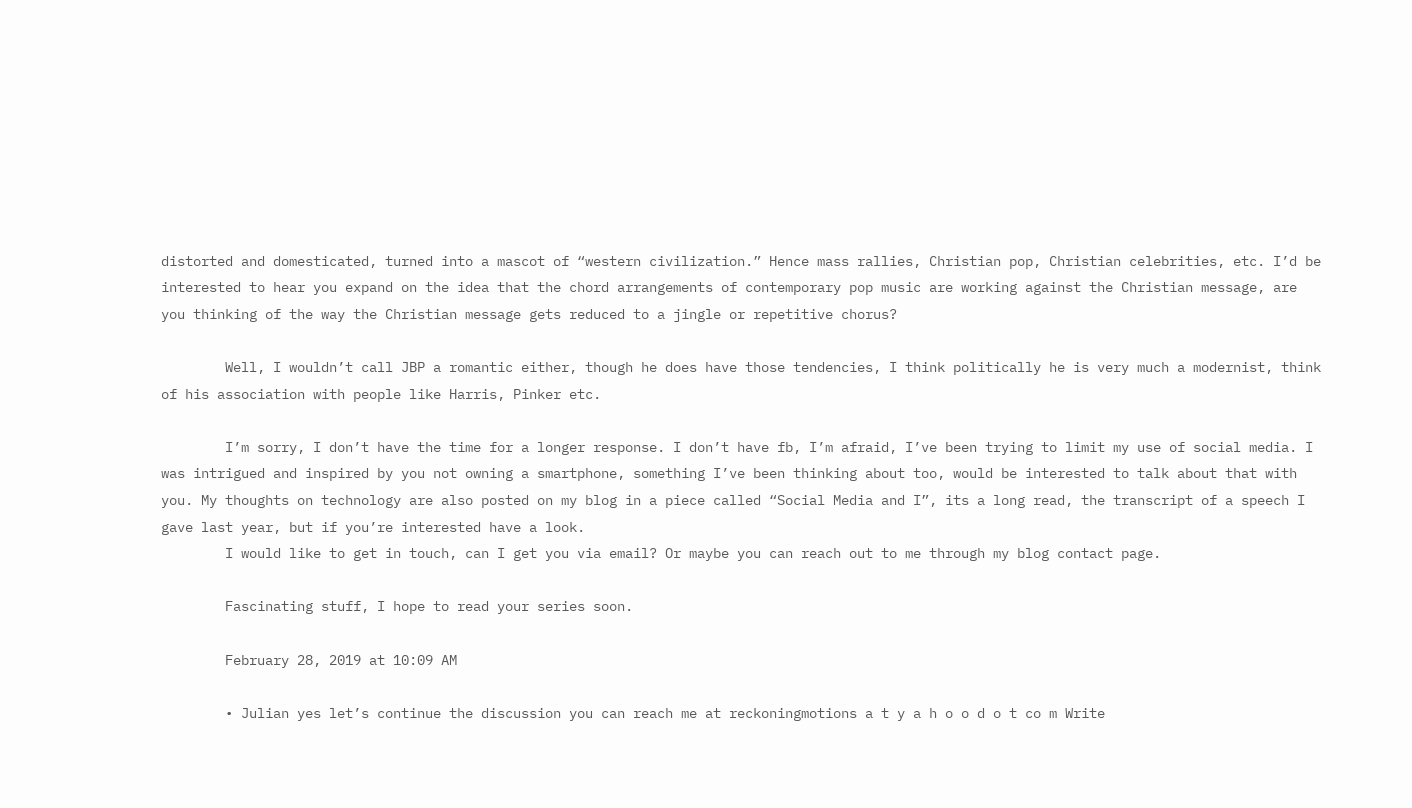distorted and domesticated, turned into a mascot of “western civilization.” Hence mass rallies, Christian pop, Christian celebrities, etc. I’d be interested to hear you expand on the idea that the chord arrangements of contemporary pop music are working against the Christian message, are you thinking of the way the Christian message gets reduced to a jingle or repetitive chorus?

        Well, I wouldn’t call JBP a romantic either, though he does have those tendencies, I think politically he is very much a modernist, think of his association with people like Harris, Pinker etc.

        I’m sorry, I don’t have the time for a longer response. I don’t have fb, I’m afraid, I’ve been trying to limit my use of social media. I was intrigued and inspired by you not owning a smartphone, something I’ve been thinking about too, would be interested to talk about that with you. My thoughts on technology are also posted on my blog in a piece called “Social Media and I”, its a long read, the transcript of a speech I gave last year, but if you’re interested have a look.
        I would like to get in touch, can I get you via email? Or maybe you can reach out to me through my blog contact page.

        Fascinating stuff, I hope to read your series soon.

        February 28, 2019 at 10:09 AM

        • Julian yes let’s continue the discussion you can reach me at reckoningmotions a t y a h o o d o t co m Write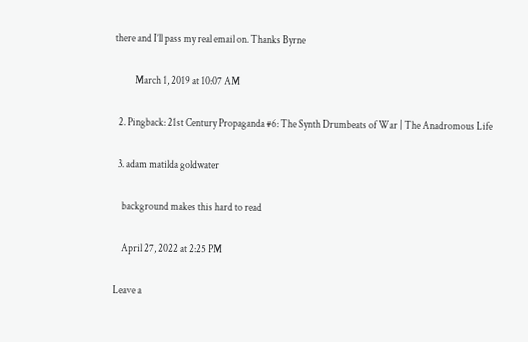there and I’ll pass my real email on. Thanks Byrne

          March 1, 2019 at 10:07 AM

  2. Pingback: 21st Century Propaganda #6: The Synth Drumbeats of War | The Anadromous Life

  3. adam matilda goldwater

    background makes this hard to read

    April 27, 2022 at 2:25 PM

Leave a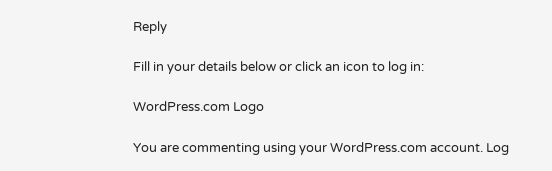Reply

Fill in your details below or click an icon to log in:

WordPress.com Logo

You are commenting using your WordPress.com account. Log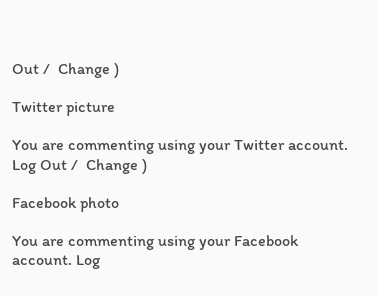Out /  Change )

Twitter picture

You are commenting using your Twitter account. Log Out /  Change )

Facebook photo

You are commenting using your Facebook account. Log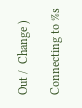Out /  Change )

Connecting to %s